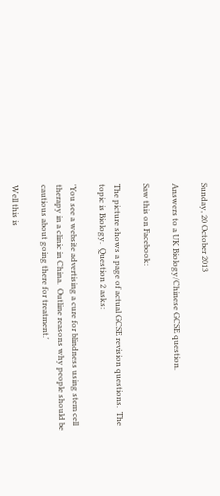Sunday, 20 October 2013

Answers to a UK Biology/Chinese GCSE question.

Saw this on Facebook:

The picture shows a page of actual GCSE revision questions.  The topic is Biology.  Question 2 asks:

'You see a website advertising a cure for blindness using stem cell therapy in a clinic in China.  Outline reasons why people should be cautious about going there for treatment.'

Well this is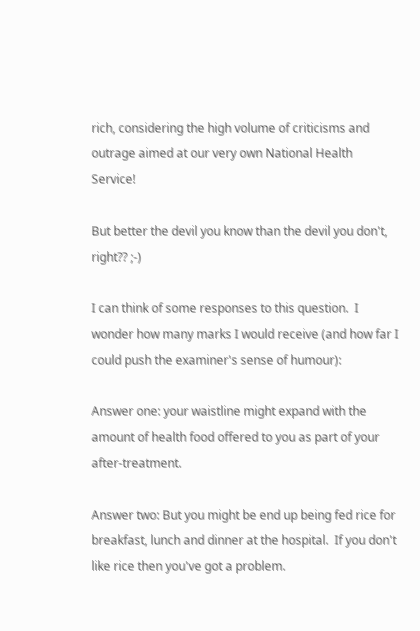rich, considering the high volume of criticisms and outrage aimed at our very own National Health Service!

But better the devil you know than the devil you don't, right?? ;-)

I can think of some responses to this question.  I wonder how many marks I would receive (and how far I could push the examiner's sense of humour):

Answer one: your waistline might expand with the amount of health food offered to you as part of your after-treatment.

Answer two: But you might be end up being fed rice for breakfast, lunch and dinner at the hospital.  If you don't like rice then you've got a problem.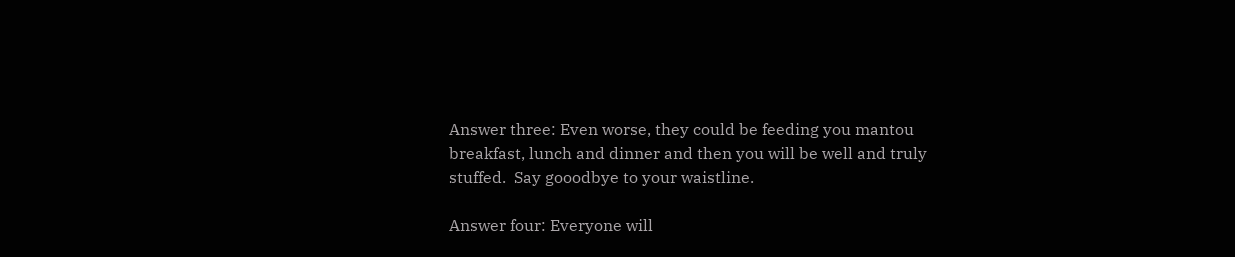Answer three: Even worse, they could be feeding you mantou breakfast, lunch and dinner and then you will be well and truly stuffed.  Say gooodbye to your waistline.

Answer four: Everyone will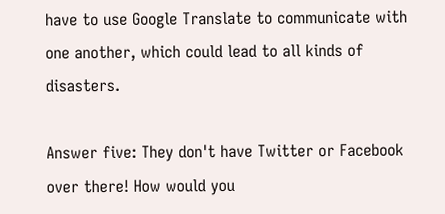have to use Google Translate to communicate with one another, which could lead to all kinds of disasters.

Answer five: They don't have Twitter or Facebook over there! How would you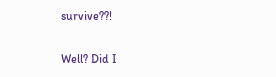survive??!

Well? Did I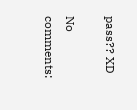pass?? XD

No comments: